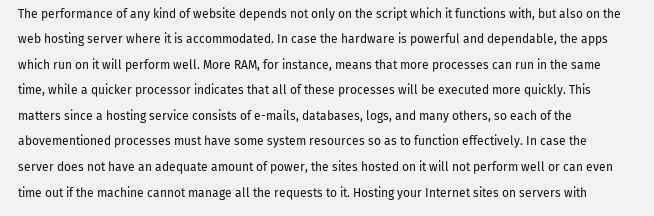The performance of any kind of website depends not only on the script which it functions with, but also on the web hosting server where it is accommodated. In case the hardware is powerful and dependable, the apps which run on it will perform well. More RAM, for instance, means that more processes can run in the same time, while a quicker processor indicates that all of these processes will be executed more quickly. This matters since a hosting service consists of e-mails, databases, logs, and many others, so each of the abovementioned processes must have some system resources so as to function effectively. In case the server does not have an adequate amount of power, the sites hosted on it will not perform well or can even time out if the machine cannot manage all the requests to it. Hosting your Internet sites on servers with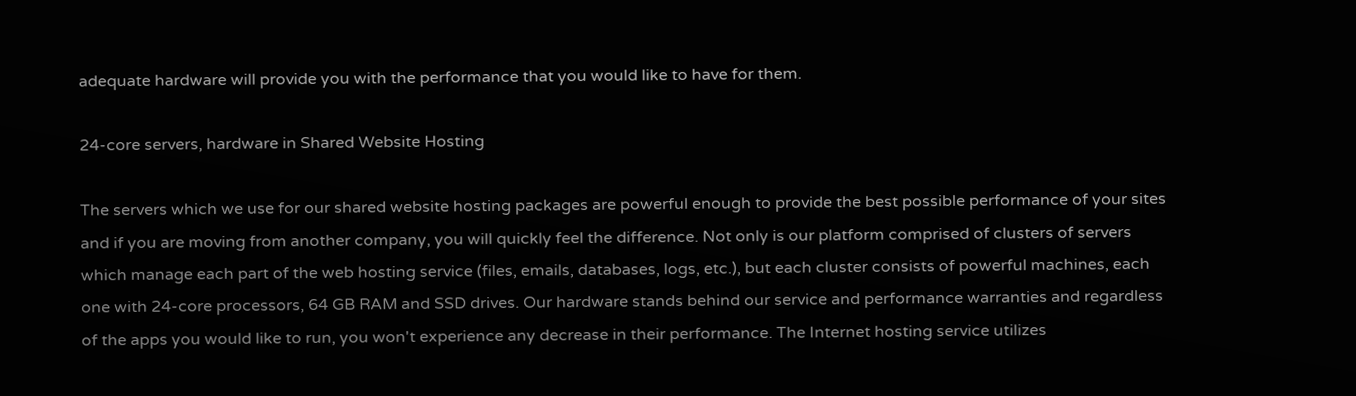adequate hardware will provide you with the performance that you would like to have for them.

24-core servers, hardware in Shared Website Hosting

The servers which we use for our shared website hosting packages are powerful enough to provide the best possible performance of your sites and if you are moving from another company, you will quickly feel the difference. Not only is our platform comprised of clusters of servers which manage each part of the web hosting service (files, emails, databases, logs, etc.), but each cluster consists of powerful machines, each one with 24-core processors, 64 GB RAM and SSD drives. Our hardware stands behind our service and performance warranties and regardless of the apps you would like to run, you won't experience any decrease in their performance. The Internet hosting service utilizes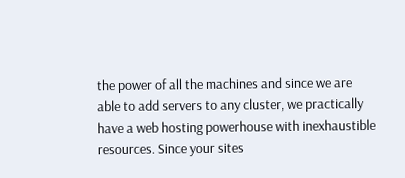the power of all the machines and since we are able to add servers to any cluster, we practically have a web hosting powerhouse with inexhaustible resources. Since your sites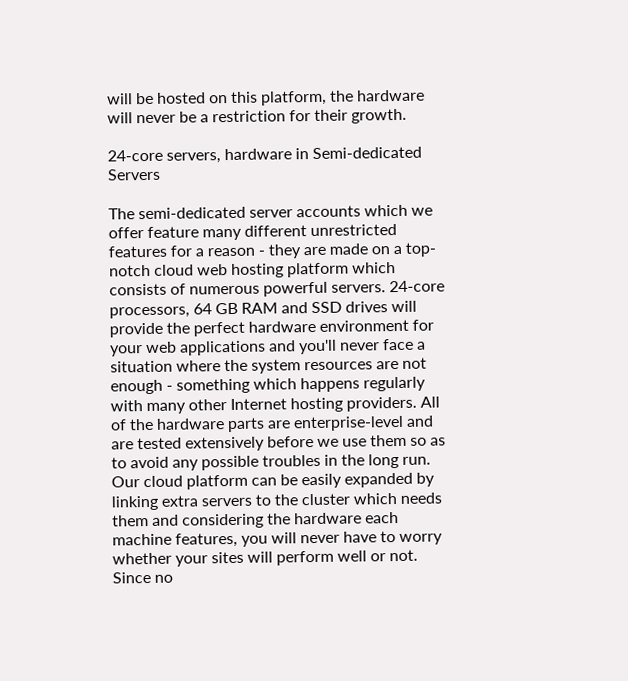will be hosted on this platform, the hardware will never be a restriction for their growth.

24-core servers, hardware in Semi-dedicated Servers

The semi-dedicated server accounts which we offer feature many different unrestricted features for a reason - they are made on a top-notch cloud web hosting platform which consists of numerous powerful servers. 24-core processors, 64 GB RAM and SSD drives will provide the perfect hardware environment for your web applications and you'll never face a situation where the system resources are not enough - something which happens regularly with many other Internet hosting providers. All of the hardware parts are enterprise-level and are tested extensively before we use them so as to avoid any possible troubles in the long run. Our cloud platform can be easily expanded by linking extra servers to the cluster which needs them and considering the hardware each machine features, you will never have to worry whether your sites will perform well or not. Since no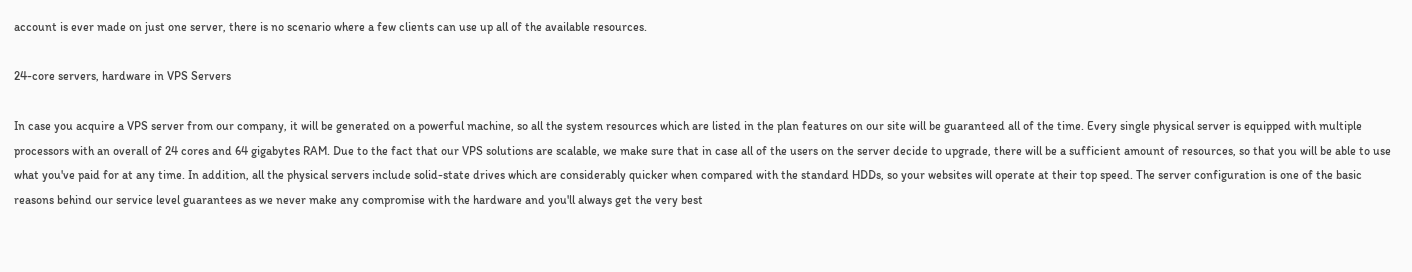account is ever made on just one server, there is no scenario where a few clients can use up all of the available resources.

24-core servers, hardware in VPS Servers

In case you acquire a VPS server from our company, it will be generated on a powerful machine, so all the system resources which are listed in the plan features on our site will be guaranteed all of the time. Every single physical server is equipped with multiple processors with an overall of 24 cores and 64 gigabytes RAM. Due to the fact that our VPS solutions are scalable, we make sure that in case all of the users on the server decide to upgrade, there will be a sufficient amount of resources, so that you will be able to use what you've paid for at any time. In addition, all the physical servers include solid-state drives which are considerably quicker when compared with the standard HDDs, so your websites will operate at their top speed. The server configuration is one of the basic reasons behind our service level guarantees as we never make any compromise with the hardware and you'll always get the very best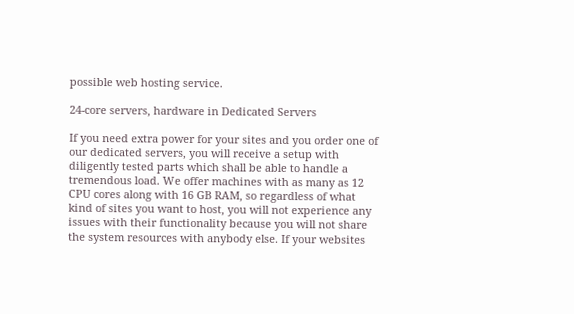possible web hosting service.

24-core servers, hardware in Dedicated Servers

If you need extra power for your sites and you order one of our dedicated servers, you will receive a setup with diligently tested parts which shall be able to handle a tremendous load. We offer machines with as many as 12 CPU cores along with 16 GB RAM, so regardless of what kind of sites you want to host, you will not experience any issues with their functionality because you will not share the system resources with anybody else. If your websites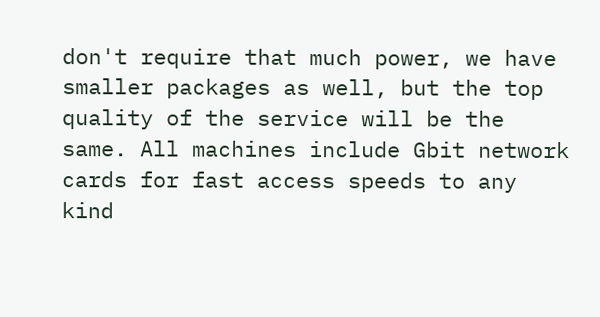don't require that much power, we have smaller packages as well, but the top quality of the service will be the same. All machines include Gbit network cards for fast access speeds to any kind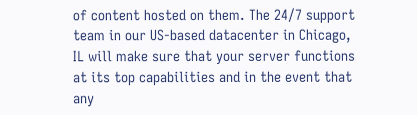of content hosted on them. The 24/7 support team in our US-based datacenter in Chicago, IL will make sure that your server functions at its top capabilities and in the event that any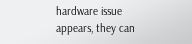hardware issue appears, they can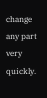change any part very quickly.